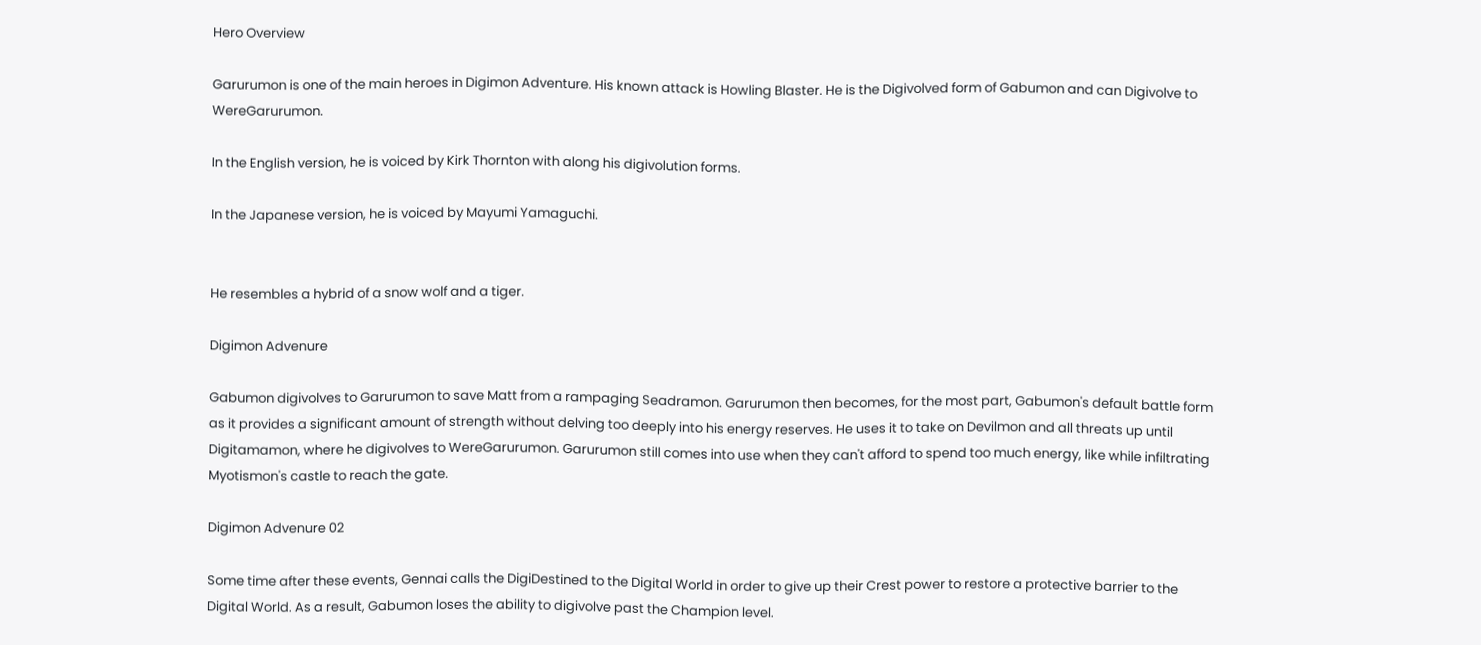Hero Overview

Garurumon is one of the main heroes in Digimon Adventure. His known attack is Howling Blaster. He is the Digivolved form of Gabumon and can Digivolve to WereGarurumon.

In the English version, he is voiced by Kirk Thornton with along his digivolution forms.

In the Japanese version, he is voiced by Mayumi Yamaguchi.


He resembles a hybrid of a snow wolf and a tiger.

Digimon Advenure

Gabumon digivolves to Garurumon to save Matt from a rampaging Seadramon. Garurumon then becomes, for the most part, Gabumon's default battle form as it provides a significant amount of strength without delving too deeply into his energy reserves. He uses it to take on Devilmon and all threats up until Digitamamon, where he digivolves to WereGarurumon. Garurumon still comes into use when they can't afford to spend too much energy, like while infiltrating Myotismon's castle to reach the gate.

Digimon Advenure 02

Some time after these events, Gennai calls the DigiDestined to the Digital World in order to give up their Crest power to restore a protective barrier to the Digital World. As a result, Gabumon loses the ability to digivolve past the Champion level.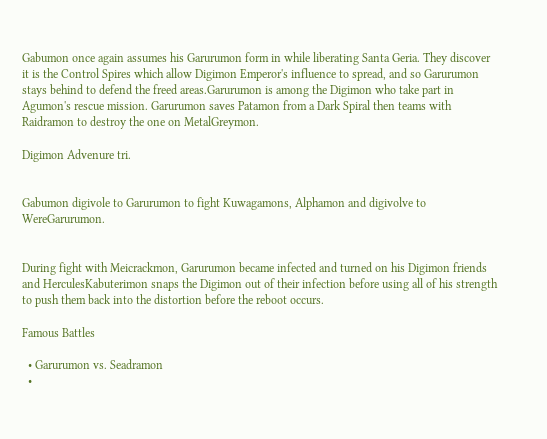Gabumon once again assumes his Garurumon form in while liberating Santa Geria. They discover it is the Control Spires which allow Digimon Emperor's influence to spread, and so Garurumon stays behind to defend the freed areas.Garurumon is among the Digimon who take part in Agumon's rescue mission. Garurumon saves Patamon from a Dark Spiral then teams with Raidramon to destroy the one on MetalGreymon.

Digimon Advenure tri.


Gabumon digivole to Garurumon to fight Kuwagamons, Alphamon and digivolve to WereGarurumon.


During fight with Meicrackmon, Garurumon became infected and turned on his Digimon friends and HerculesKabuterimon snaps the Digimon out of their infection before using all of his strength to push them back into the distortion before the reboot occurs.

Famous Battles

  • Garurumon vs. Seadramon
  •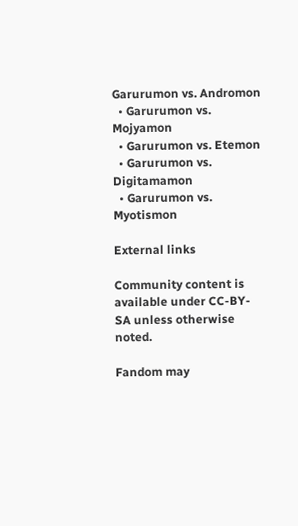Garurumon vs. Andromon
  • Garurumon vs. Mojyamon
  • Garurumon vs. Etemon
  • Garurumon vs. Digitamamon
  • Garurumon vs. Myotismon

External links

Community content is available under CC-BY-SA unless otherwise noted.

Fandom may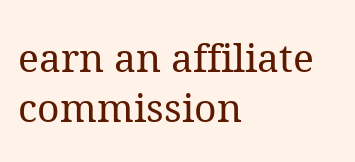earn an affiliate commission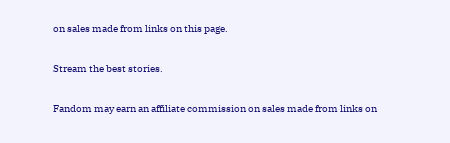on sales made from links on this page.

Stream the best stories.

Fandom may earn an affiliate commission on sales made from links on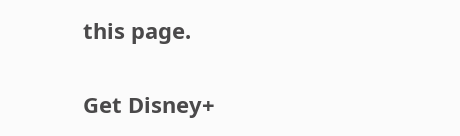this page.

Get Disney+